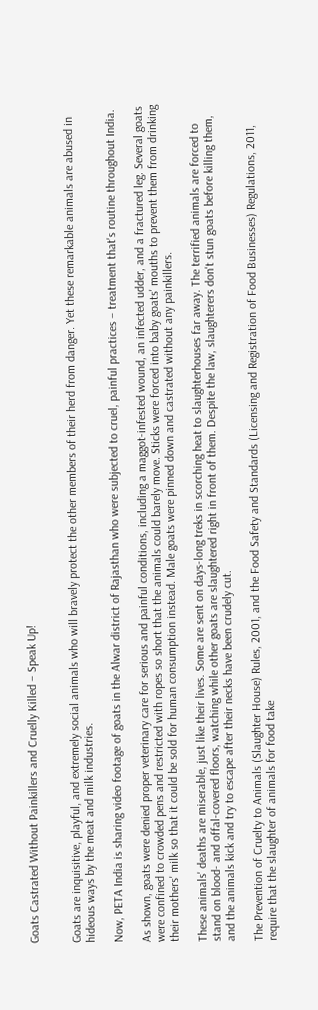Goats Castrated Without Painkillers and Cruelly Killed – Speak Up!


Goats are inquisitive, playful, and extremely social animals who will bravely protect the other members of their herd from danger. Yet these remarkable animals are abused in hideous ways by the meat and milk industries.

Now, PETA India is sharing video footage of goats in the Alwar district of Rajasthan who were subjected to cruel, painful practices – treatment that's routine throughout India.

As shown, goats were denied proper veterinary care for serious and painful conditions, including a maggot-infested wound, an infected udder, and a fractured leg. Several goats were confined to crowded pens and restricted with ropes so short that the animals could barely move. Sticks were forced into baby goats' mouths to prevent them from drinking their mothers' milk so that it could be sold for human consumption instead. Male goats were pinned down and castrated without any painkillers.

These animals' deaths are miserable, just like their lives. Some are sent on days-long treks in scorching heat to slaughterhouses far away. The terrified animals are forced to stand on blood- and offal-covered floors, watching while other goats are slaughtered right in front of them. Despite the law, slaughterers don't stun goats before killing them, and the animals kick and try to escape after their necks have been crudely cut.

The Prevention of Cruelty to Animals (Slaughter House) Rules, 2001, and the Food Safety and Standards (Licensing and Registration of Food Businesses) Regulations, 2011, require that the slaughter of animals for food take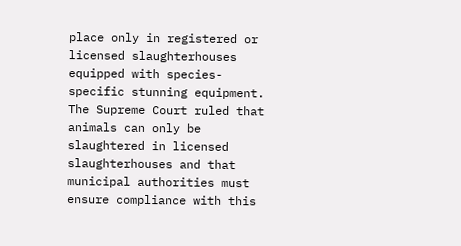place only in registered or licensed slaughterhouses equipped with species-specific stunning equipment. The Supreme Court ruled that animals can only be slaughtered in licensed slaughterhouses and that municipal authorities must ensure compliance with this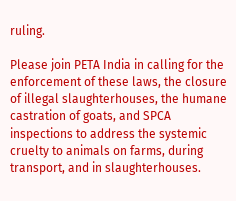ruling.

Please join PETA India in calling for the enforcement of these laws, the closure of illegal slaughterhouses, the humane castration of goats, and SPCA inspections to address the systemic cruelty to animals on farms, during transport, and in slaughterhouses.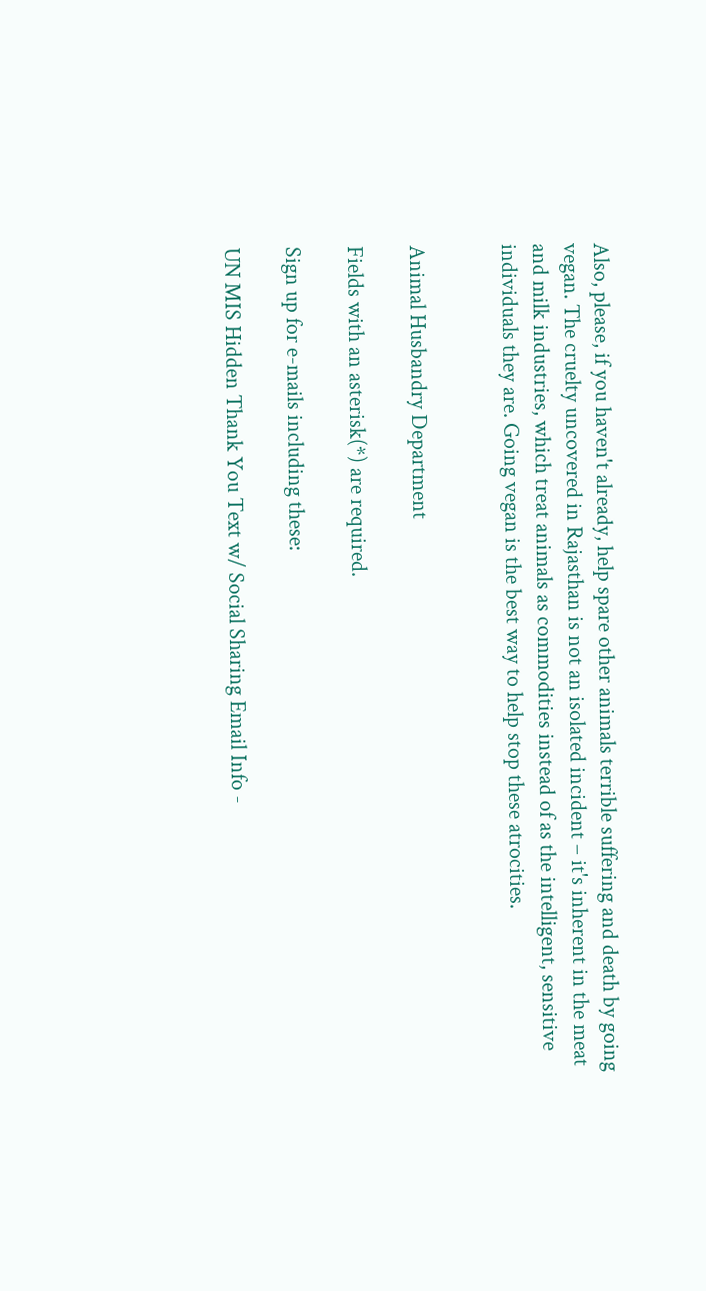Also, please, if you haven't already, help spare other animals terrible suffering and death by going vegan. The cruelty uncovered in Rajasthan is not an isolated incident – it's inherent in the meat and milk industries, which treat animals as commodities instead of as the intelligent, sensitive individuals they are. Going vegan is the best way to help stop these atrocities.


Animal Husbandry Department

Fields with an asterisk(*) are required.

Sign up for e-mails including these:

UN MIS Hidden Thank You Text w/ Social Sharing Email Info -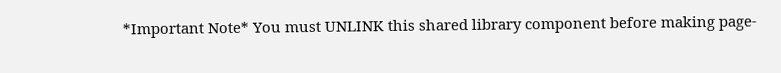*Important Note* You must UNLINK this shared library component before making page-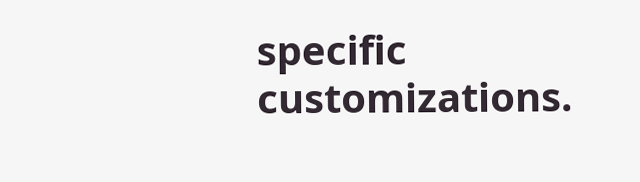specific customizations.